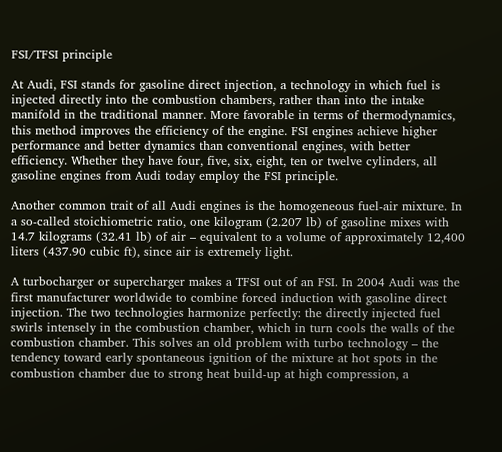FSI/TFSI principle

At Audi, FSI stands for gasoline direct injection, a technology in which fuel is injected directly into the combustion chambers, rather than into the intake manifold in the traditional manner. More favorable in terms of thermodynamics, this method improves the efficiency of the engine. FSI engines achieve higher performance and better dynamics than conventional engines, with better efficiency. Whether they have four, five, six, eight, ten or twelve cylinders, all gasoline engines from Audi today employ the FSI principle.

Another common trait of all Audi engines is the homogeneous fuel-air mixture. In a so-called stoichiometric ratio, one kilogram (2.207 lb) of gasoline mixes with 14.7 kilograms (32.41 lb) of air – equivalent to a volume of approximately 12,400 liters (437.90 cubic ft), since air is extremely light.

A turbocharger or supercharger makes a TFSI out of an FSI. In 2004 Audi was the first manufacturer worldwide to combine forced induction with gasoline direct injection. The two technologies harmonize perfectly: the directly injected fuel swirls intensely in the combustion chamber, which in turn cools the walls of the combustion chamber. This solves an old problem with turbo technology – the tendency toward early spontaneous ignition of the mixture at hot spots in the combustion chamber due to strong heat build-up at high compression, a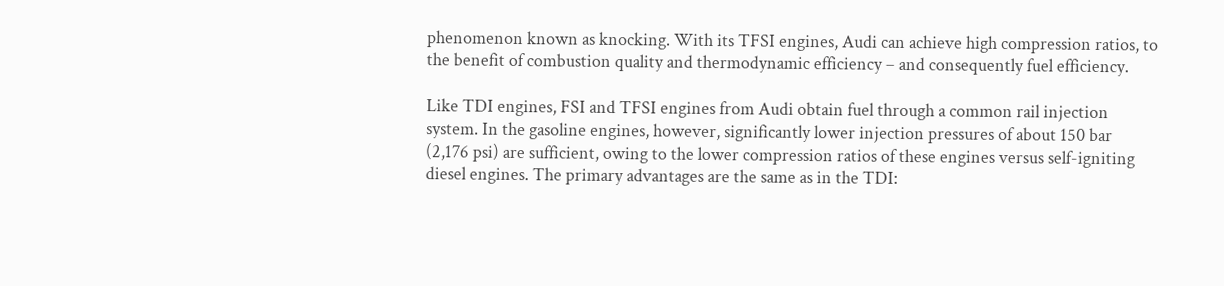phenomenon known as knocking. With its TFSI engines, Audi can achieve high compression ratios, to the benefit of combustion quality and thermodynamic efficiency – and consequently fuel efficiency.

Like TDI engines, FSI and TFSI engines from Audi obtain fuel through a common rail injection system. In the gasoline engines, however, significantly lower injection pressures of about 150 bar (2,176 psi) are sufficient, owing to the lower compression ratios of these engines versus self-igniting diesel engines. The primary advantages are the same as in the TDI: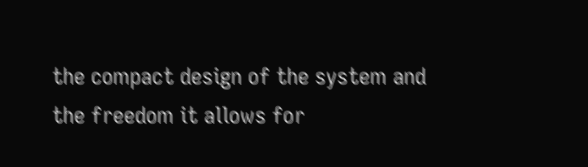the compact design of the system and the freedom it allows for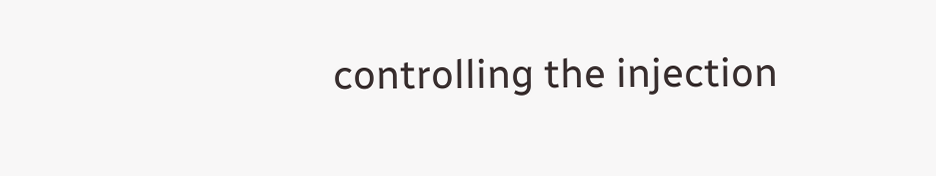controlling the injection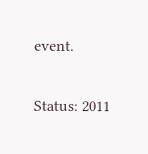event.

Status: 2011